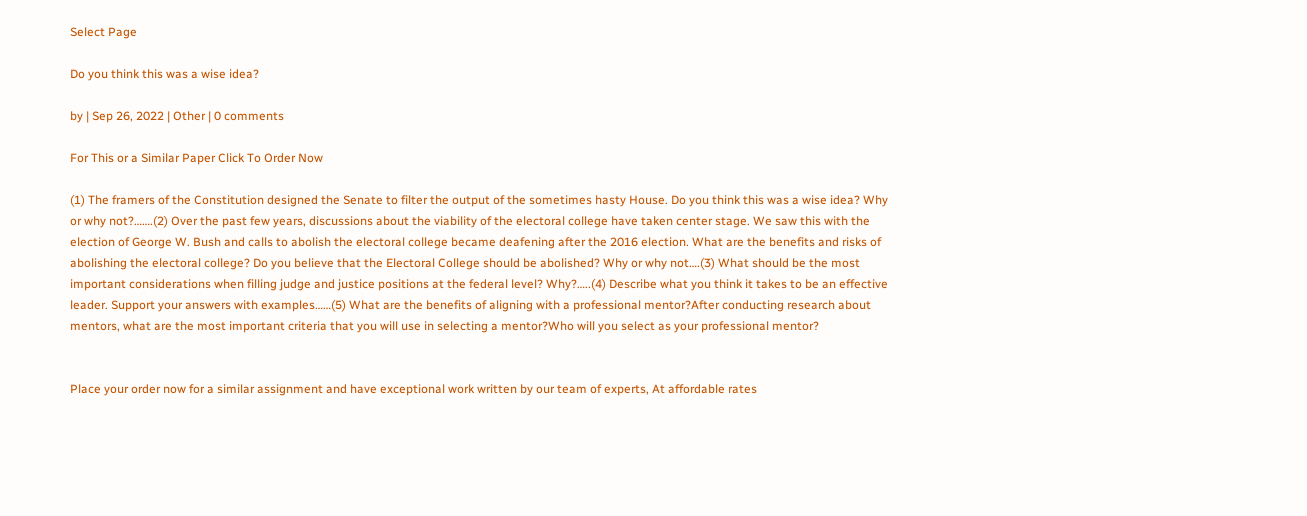Select Page

Do you think this was a wise idea?

by | Sep 26, 2022 | Other | 0 comments

For This or a Similar Paper Click To Order Now

(1) The framers of the Constitution designed the Senate to filter the output of the sometimes hasty House. Do you think this was a wise idea? Why or why not?…….(2) Over the past few years, discussions about the viability of the electoral college have taken center stage. We saw this with the election of George W. Bush and calls to abolish the electoral college became deafening after the 2016 election. What are the benefits and risks of abolishing the electoral college? Do you believe that the Electoral College should be abolished? Why or why not….(3) What should be the most important considerations when filling judge and justice positions at the federal level? Why?…..(4) Describe what you think it takes to be an effective leader. Support your answers with examples……(5) What are the benefits of aligning with a professional mentor?After conducting research about mentors, what are the most important criteria that you will use in selecting a mentor?Who will you select as your professional mentor?


Place your order now for a similar assignment and have exceptional work written by our team of experts, At affordable rates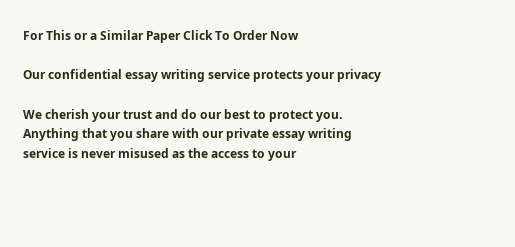For This or a Similar Paper Click To Order Now

Our confidential essay writing service protects your privacy

We cherish your trust and do our best to protect you. Anything that you share with our private essay writing service is never misused as the access to your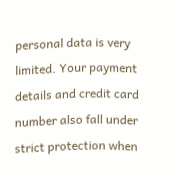personal data is very limited. Your payment details and credit card number also fall under strict protection when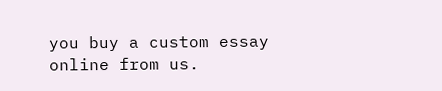you buy a custom essay online from us.